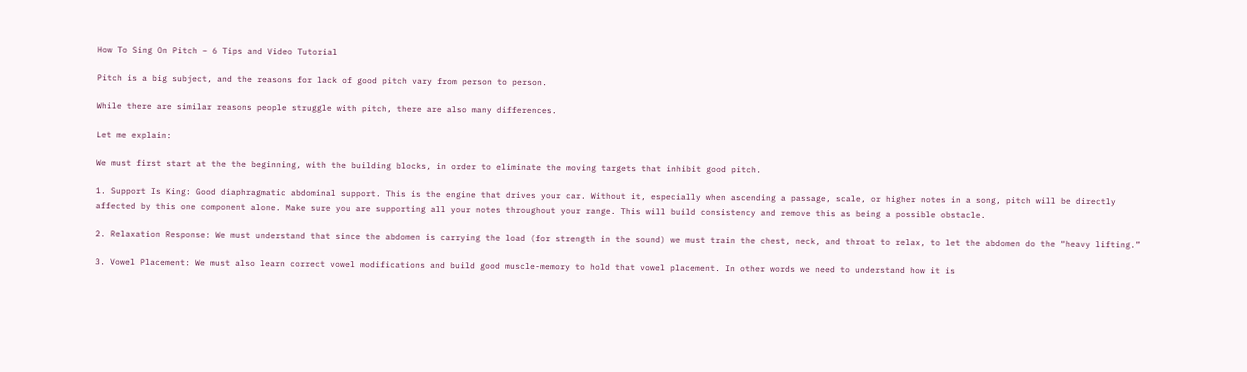How To Sing On Pitch – 6 Tips and Video Tutorial

Pitch is a big subject, and the reasons for lack of good pitch vary from person to person.

While there are similar reasons people struggle with pitch, there are also many differences.

Let me explain:

We must first start at the the beginning, with the building blocks, in order to eliminate the moving targets that inhibit good pitch.

1. Support Is King: Good diaphragmatic abdominal support. This is the engine that drives your car. Without it, especially when ascending a passage, scale, or higher notes in a song, pitch will be directly affected by this one component alone. Make sure you are supporting all your notes throughout your range. This will build consistency and remove this as being a possible obstacle.

2. Relaxation Response: We must understand that since the abdomen is carrying the load (for strength in the sound) we must train the chest, neck, and throat to relax, to let the abdomen do the “heavy lifting.”

3. Vowel Placement: We must also learn correct vowel modifications and build good muscle-memory to hold that vowel placement. In other words we need to understand how it is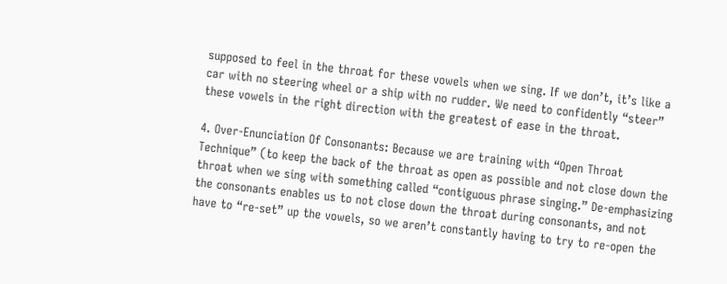supposed to feel in the throat for these vowels when we sing. If we don’t, it’s like a car with no steering wheel or a ship with no rudder. We need to confidently “steer” these vowels in the right direction with the greatest of ease in the throat.

4. Over-Enunciation Of Consonants: Because we are training with “Open Throat Technique” (to keep the back of the throat as open as possible and not close down the throat when we sing with something called “contiguous phrase singing.” De-emphasizing the consonants enables us to not close down the throat during consonants, and not have to “re-set” up the vowels, so we aren’t constantly having to try to re-open the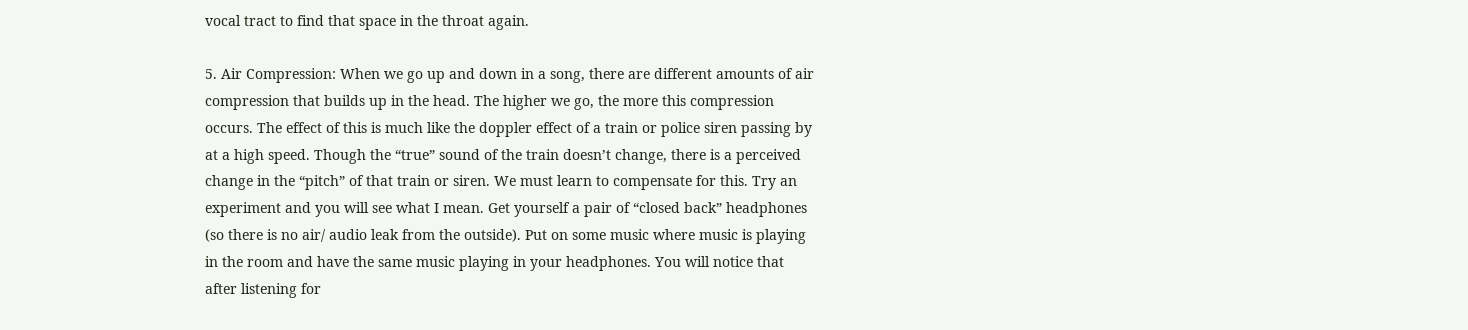vocal tract to find that space in the throat again.

5. Air Compression: When we go up and down in a song, there are different amounts of air compression that builds up in the head. The higher we go, the more this compression occurs. The effect of this is much like the doppler effect of a train or police siren passing by at a high speed. Though the “true” sound of the train doesn’t change, there is a perceived change in the “pitch” of that train or siren. We must learn to compensate for this. Try an experiment and you will see what I mean. Get yourself a pair of “closed back” headphones (so there is no air/ audio leak from the outside). Put on some music where music is playing in the room and have the same music playing in your headphones. You will notice that after listening for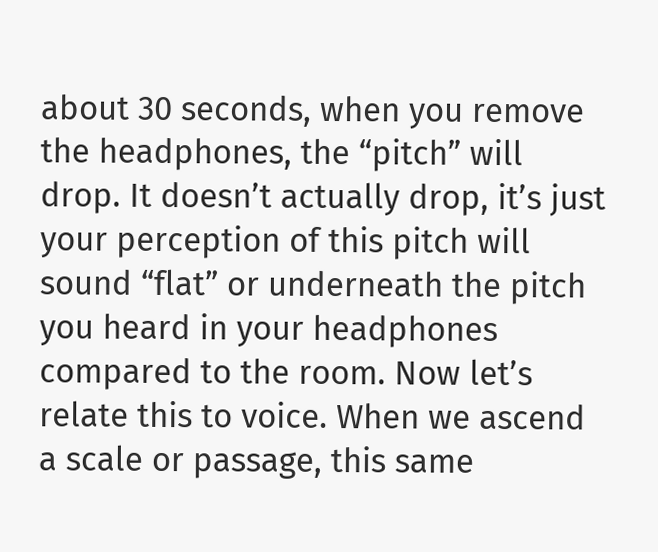about 30 seconds, when you remove the headphones, the “pitch” will drop. It doesn’t actually drop, it’s just your perception of this pitch will sound “flat” or underneath the pitch you heard in your headphones compared to the room. Now let’s relate this to voice. When we ascend a scale or passage, this same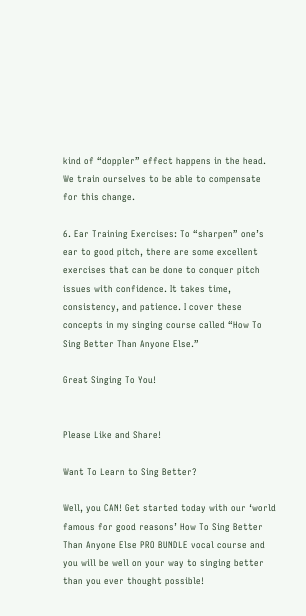kind of “doppler” effect happens in the head. We train ourselves to be able to compensate for this change.

6. Ear Training Exercises: To “sharpen” one’s ear to good pitch, there are some excellent exercises that can be done to conquer pitch issues with confidence. It takes time, consistency, and patience. I cover these concepts in my singing course called “How To Sing Better Than Anyone Else.”

Great Singing To You!


Please Like and Share!

Want To Learn to Sing Better?

Well, you CAN! Get started today with our ‘world famous for good reasons’ How To Sing Better Than Anyone Else PRO BUNDLE vocal course and you will be well on your way to singing better than you ever thought possible!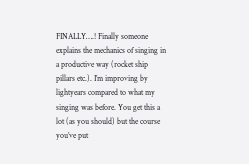FINALLY….! Finally someone explains the mechanics of singing in a productive way (rocket ship pillars etc.). I’m improving by lightyears compared to what my singing was before. You get this a lot (as you should) but the course you’ve put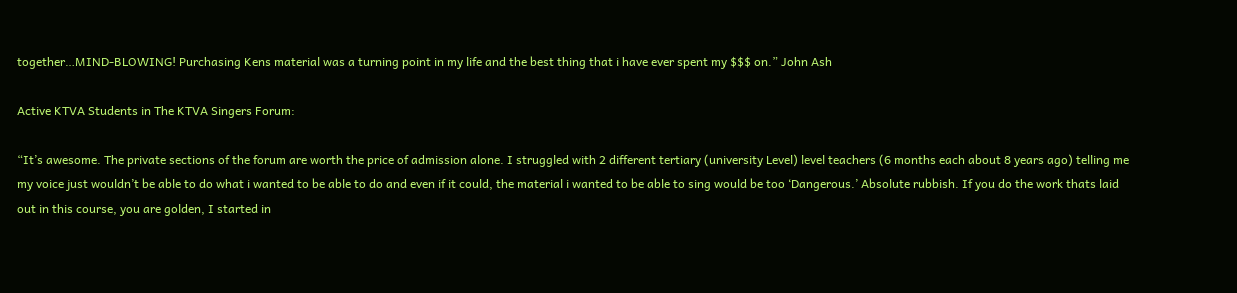together…MIND-BLOWING! Purchasing Kens material was a turning point in my life and the best thing that i have ever spent my $$$ on.” John Ash

Active KTVA Students in The KTVA Singers Forum:

“It’s awesome. The private sections of the forum are worth the price of admission alone. I struggled with 2 different tertiary (university Level) level teachers (6 months each about 8 years ago) telling me my voice just wouldn’t be able to do what i wanted to be able to do and even if it could, the material i wanted to be able to sing would be too ‘Dangerous.’ Absolute rubbish. If you do the work thats laid out in this course, you are golden, I started in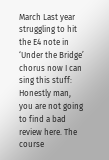March Last year struggling to hit the E4 note in ‘Under the Bridge’ chorus now I can sing this stuff:
Honestly man, you are not going to find a bad review here. The course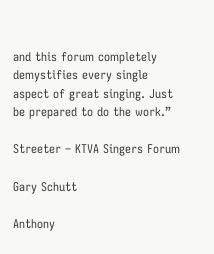and this forum completely demystifies every single aspect of great singing. Just be prepared to do the work.”

Streeter – KTVA Singers Forum

Gary Schutt

Anthony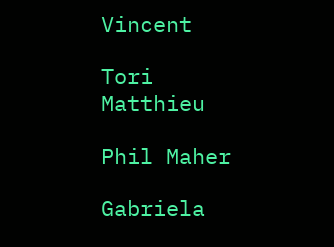Vincent

Tori Matthieu

Phil Maher

Gabriela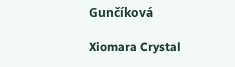Gunčíková

Xiomara Crystal